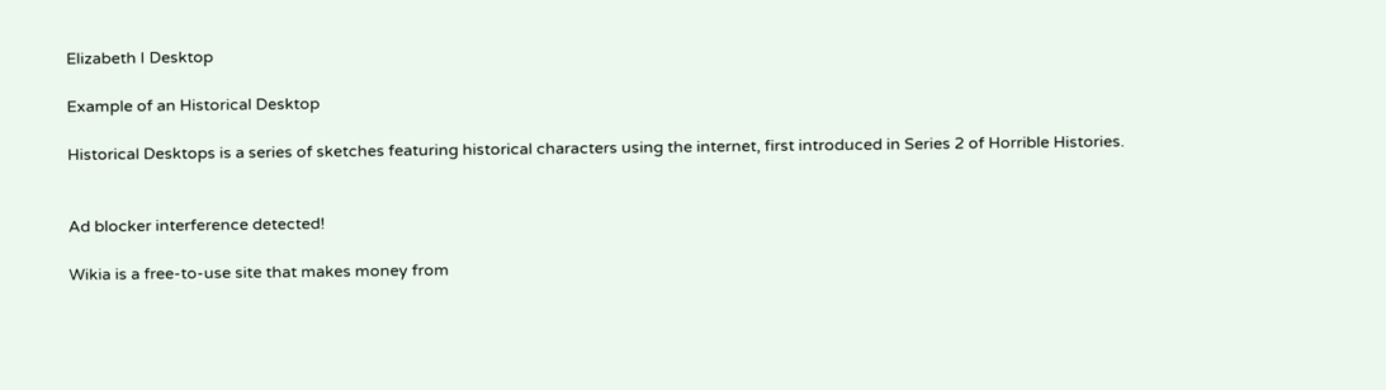Elizabeth I Desktop

Example of an Historical Desktop

Historical Desktops is a series of sketches featuring historical characters using the internet, first introduced in Series 2 of Horrible Histories.


Ad blocker interference detected!

Wikia is a free-to-use site that makes money from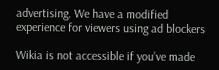advertising. We have a modified experience for viewers using ad blockers

Wikia is not accessible if you’ve made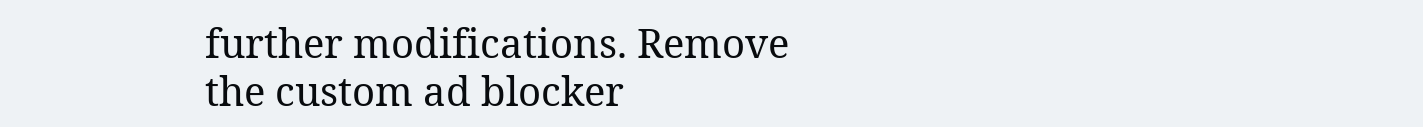further modifications. Remove the custom ad blocker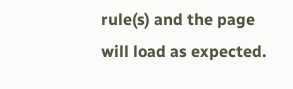rule(s) and the page will load as expected.